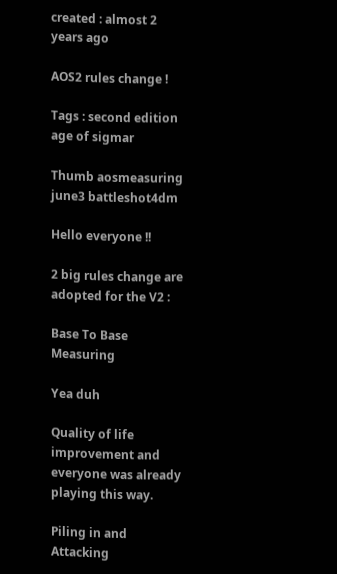created : almost 2 years ago

AOS2 rules change !

Tags : second edition age of sigmar

Thumb aosmeasuring june3 battleshot4dm

Hello everyone !!

2 big rules change are adopted for the V2 :

Base To Base Measuring

Yea duh

Quality of life improvement and everyone was already playing this way.

Piling in and Attacking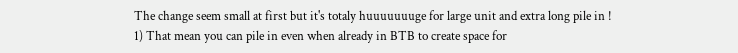The change seem small at first but it's totaly huuuuuuuge for large unit and extra long pile in !
1) That mean you can pile in even when already in BTB to create space for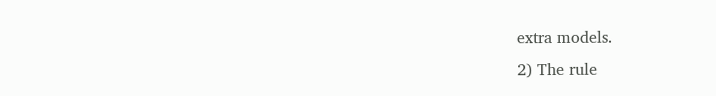extra models.
2) The rule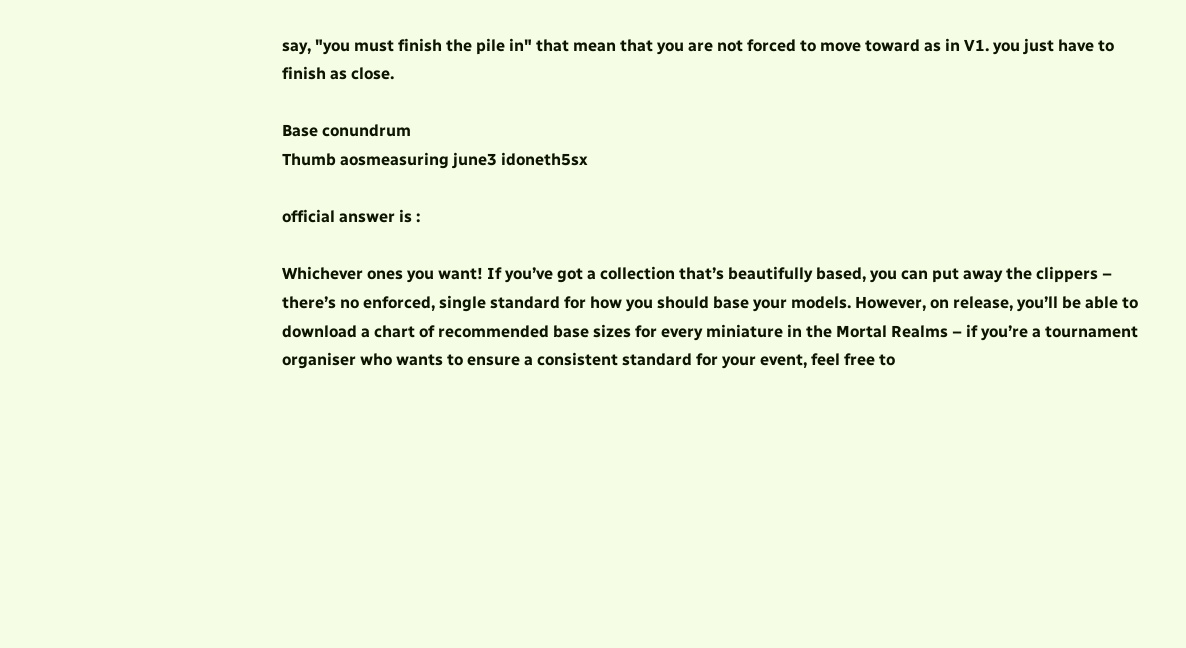say, "you must finish the pile in" that mean that you are not forced to move toward as in V1. you just have to finish as close.

Base conundrum
Thumb aosmeasuring june3 idoneth5sx

official answer is :

Whichever ones you want! If you’ve got a collection that’s beautifully based, you can put away the clippers – there’s no enforced, single standard for how you should base your models. However, on release, you’ll be able to download a chart of recommended base sizes for every miniature in the Mortal Realms – if you’re a tournament organiser who wants to ensure a consistent standard for your event, feel free to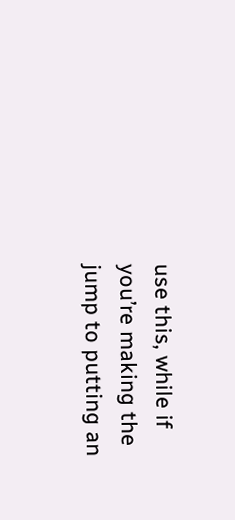use this, while if you’re making the jump to putting an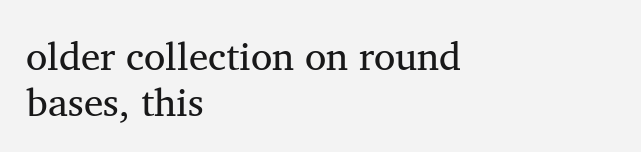older collection on round bases, this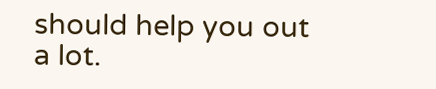should help you out a lot.